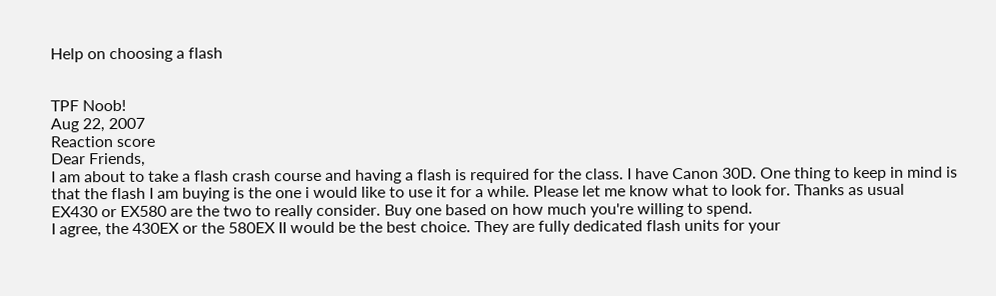Help on choosing a flash


TPF Noob!
Aug 22, 2007
Reaction score
Dear Friends,
I am about to take a flash crash course and having a flash is required for the class. I have Canon 30D. One thing to keep in mind is that the flash I am buying is the one i would like to use it for a while. Please let me know what to look for. Thanks as usual
EX430 or EX580 are the two to really consider. Buy one based on how much you're willing to spend.
I agree, the 430EX or the 580EX II would be the best choice. They are fully dedicated flash units for your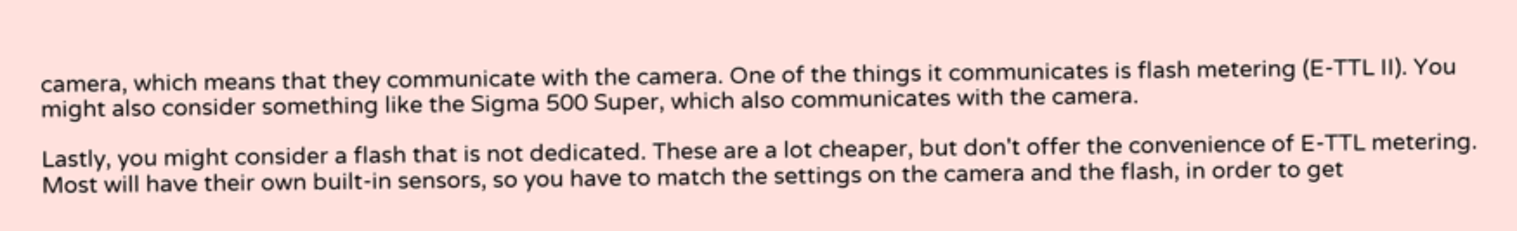camera, which means that they communicate with the camera. One of the things it communicates is flash metering (E-TTL II). You might also consider something like the Sigma 500 Super, which also communicates with the camera.

Lastly, you might consider a flash that is not dedicated. These are a lot cheaper, but don't offer the convenience of E-TTL metering. Most will have their own built-in sensors, so you have to match the settings on the camera and the flash, in order to get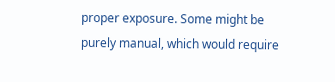proper exposure. Some might be purely manual, which would require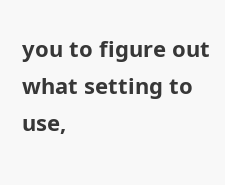you to figure out what setting to use,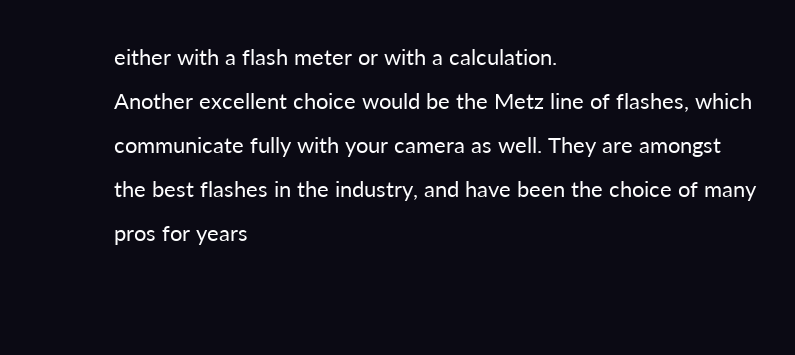either with a flash meter or with a calculation.
Another excellent choice would be the Metz line of flashes, which communicate fully with your camera as well. They are amongst the best flashes in the industry, and have been the choice of many pros for years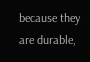because they are durable,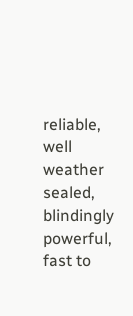reliable, well weather sealed, blindingly powerful, fast to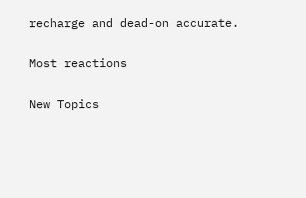recharge and dead-on accurate.

Most reactions

New Topics